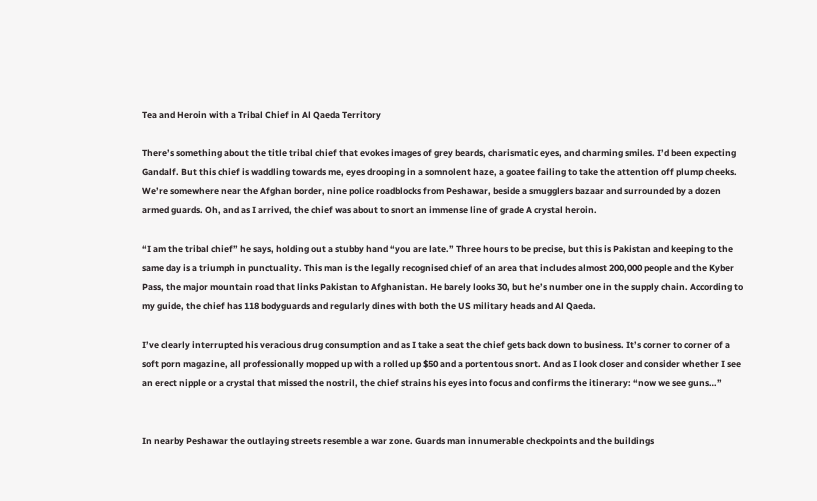Tea and Heroin with a Tribal Chief in Al Qaeda Territory

There’s something about the title tribal chief that evokes images of grey beards, charismatic eyes, and charming smiles. I’d been expecting Gandalf. But this chief is waddling towards me, eyes drooping in a somnolent haze, a goatee failing to take the attention off plump cheeks. We’re somewhere near the Afghan border, nine police roadblocks from Peshawar, beside a smugglers bazaar and surrounded by a dozen armed guards. Oh, and as I arrived, the chief was about to snort an immense line of grade A crystal heroin.

“I am the tribal chief” he says, holding out a stubby hand “you are late.” Three hours to be precise, but this is Pakistan and keeping to the same day is a triumph in punctuality. This man is the legally recognised chief of an area that includes almost 200,000 people and the Kyber Pass, the major mountain road that links Pakistan to Afghanistan. He barely looks 30, but he’s number one in the supply chain. According to my guide, the chief has 118 bodyguards and regularly dines with both the US military heads and Al Qaeda.

I’ve clearly interrupted his veracious drug consumption and as I take a seat the chief gets back down to business. It’s corner to corner of a soft porn magazine, all professionally mopped up with a rolled up $50 and a portentous snort. And as I look closer and consider whether I see an erect nipple or a crystal that missed the nostril, the chief strains his eyes into focus and confirms the itinerary: “now we see guns…”


In nearby Peshawar the outlaying streets resemble a war zone. Guards man innumerable checkpoints and the buildings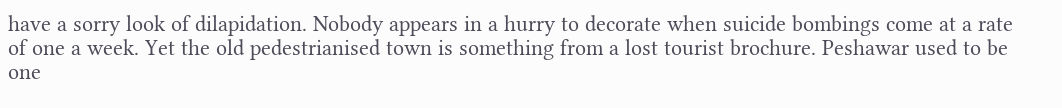have a sorry look of dilapidation. Nobody appears in a hurry to decorate when suicide bombings come at a rate of one a week. Yet the old pedestrianised town is something from a lost tourist brochure. Peshawar used to be one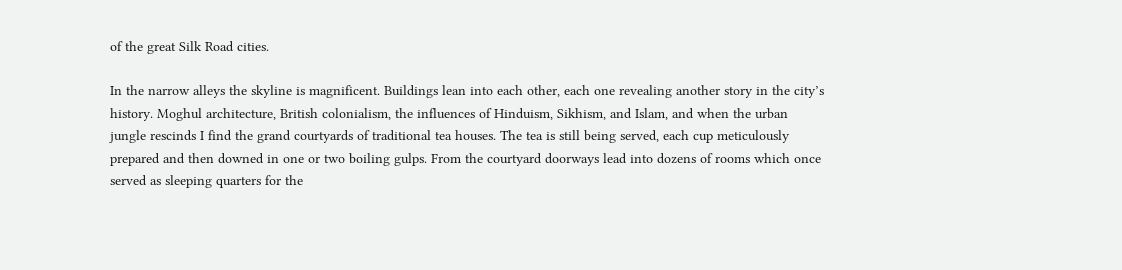of the great Silk Road cities.

In the narrow alleys the skyline is magnificent. Buildings lean into each other, each one revealing another story in the city’s history. Moghul architecture, British colonialism, the influences of Hinduism, Sikhism, and Islam, and when the urban jungle rescinds I find the grand courtyards of traditional tea houses. The tea is still being served, each cup meticulously prepared and then downed in one or two boiling gulps. From the courtyard doorways lead into dozens of rooms which once served as sleeping quarters for the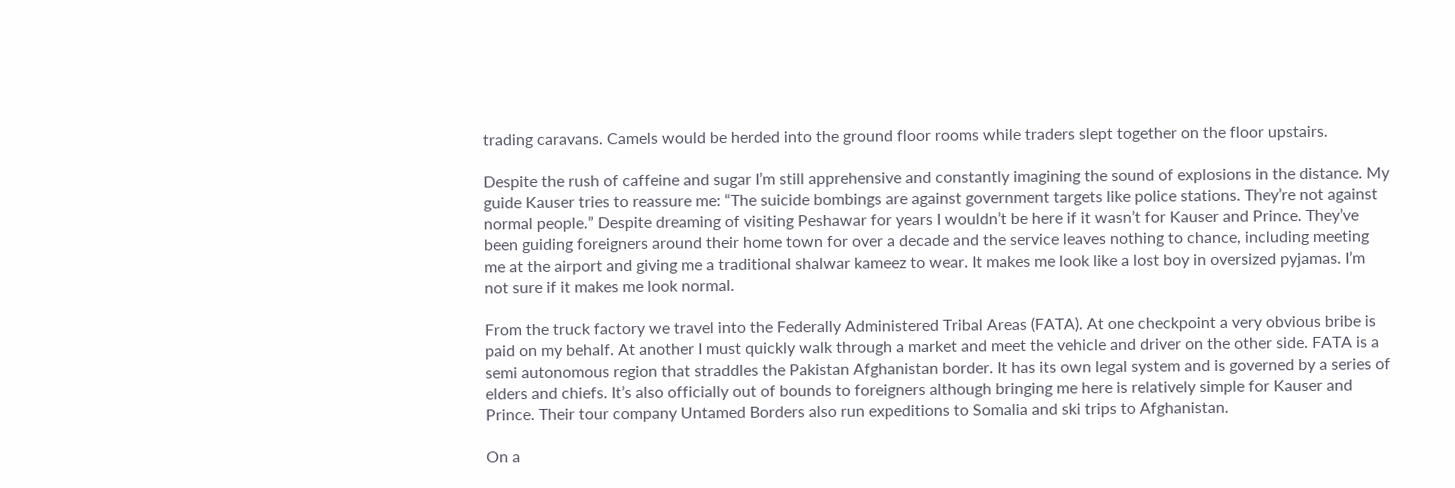trading caravans. Camels would be herded into the ground floor rooms while traders slept together on the floor upstairs.

Despite the rush of caffeine and sugar I’m still apprehensive and constantly imagining the sound of explosions in the distance. My guide Kauser tries to reassure me: “The suicide bombings are against government targets like police stations. They’re not against normal people.” Despite dreaming of visiting Peshawar for years I wouldn’t be here if it wasn’t for Kauser and Prince. They’ve been guiding foreigners around their home town for over a decade and the service leaves nothing to chance, including meeting me at the airport and giving me a traditional shalwar kameez to wear. It makes me look like a lost boy in oversized pyjamas. I’m not sure if it makes me look normal.

From the truck factory we travel into the Federally Administered Tribal Areas (FATA). At one checkpoint a very obvious bribe is paid on my behalf. At another I must quickly walk through a market and meet the vehicle and driver on the other side. FATA is a semi autonomous region that straddles the Pakistan Afghanistan border. It has its own legal system and is governed by a series of elders and chiefs. It’s also officially out of bounds to foreigners although bringing me here is relatively simple for Kauser and Prince. Their tour company Untamed Borders also run expeditions to Somalia and ski trips to Afghanistan.

On a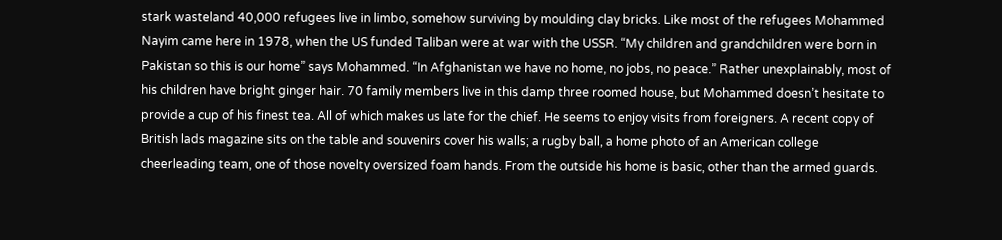stark wasteland 40,000 refugees live in limbo, somehow surviving by moulding clay bricks. Like most of the refugees Mohammed Nayim came here in 1978, when the US funded Taliban were at war with the USSR. “My children and grandchildren were born in Pakistan so this is our home” says Mohammed. “In Afghanistan we have no home, no jobs, no peace.” Rather unexplainably, most of his children have bright ginger hair. 70 family members live in this damp three roomed house, but Mohammed doesn’t hesitate to provide a cup of his finest tea. All of which makes us late for the chief. He seems to enjoy visits from foreigners. A recent copy of British lads magazine sits on the table and souvenirs cover his walls; a rugby ball, a home photo of an American college cheerleading team, one of those novelty oversized foam hands. From the outside his home is basic, other than the armed guards.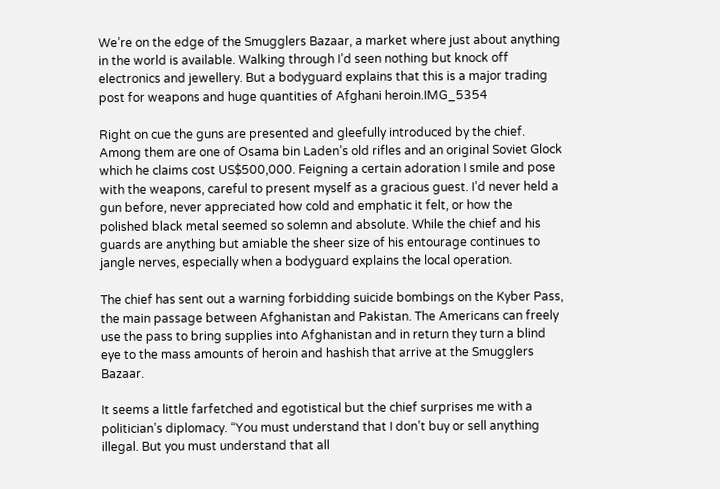We’re on the edge of the Smugglers Bazaar, a market where just about anything in the world is available. Walking through I’d seen nothing but knock off electronics and jewellery. But a bodyguard explains that this is a major trading post for weapons and huge quantities of Afghani heroin.IMG_5354

Right on cue the guns are presented and gleefully introduced by the chief. Among them are one of Osama bin Laden’s old rifles and an original Soviet Glock which he claims cost US$500,000. Feigning a certain adoration I smile and pose with the weapons, careful to present myself as a gracious guest. I’d never held a gun before, never appreciated how cold and emphatic it felt, or how the polished black metal seemed so solemn and absolute. While the chief and his guards are anything but amiable the sheer size of his entourage continues to jangle nerves, especially when a bodyguard explains the local operation.

The chief has sent out a warning forbidding suicide bombings on the Kyber Pass, the main passage between Afghanistan and Pakistan. The Americans can freely use the pass to bring supplies into Afghanistan and in return they turn a blind eye to the mass amounts of heroin and hashish that arrive at the Smugglers Bazaar.

It seems a little farfetched and egotistical but the chief surprises me with a politician’s diplomacy. “You must understand that I don’t buy or sell anything illegal. But you must understand that all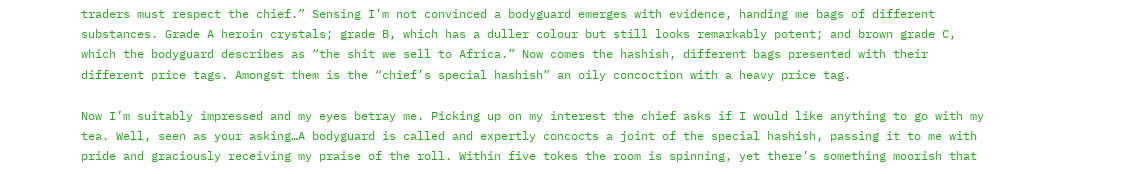traders must respect the chief.” Sensing I’m not convinced a bodyguard emerges with evidence, handing me bags of different substances. Grade A heroin crystals; grade B, which has a duller colour but still looks remarkably potent; and brown grade C, which the bodyguard describes as “the shit we sell to Africa.” Now comes the hashish, different bags presented with their different price tags. Amongst them is the “chief’s special hashish” an oily concoction with a heavy price tag.

Now I’m suitably impressed and my eyes betray me. Picking up on my interest the chief asks if I would like anything to go with my tea. Well, seen as your asking…A bodyguard is called and expertly concocts a joint of the special hashish, passing it to me with pride and graciously receiving my praise of the roll. Within five tokes the room is spinning, yet there’s something moorish that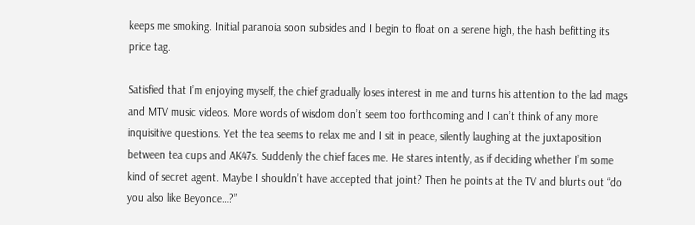keeps me smoking. Initial paranoia soon subsides and I begin to float on a serene high, the hash befitting its price tag.

Satisfied that I’m enjoying myself, the chief gradually loses interest in me and turns his attention to the lad mags and MTV music videos. More words of wisdom don’t seem too forthcoming and I can’t think of any more inquisitive questions. Yet the tea seems to relax me and I sit in peace, silently laughing at the juxtaposition between tea cups and AK47s. Suddenly the chief faces me. He stares intently, as if deciding whether I’m some kind of secret agent. Maybe I shouldn’t have accepted that joint? Then he points at the TV and blurts out “do you also like Beyonce…?”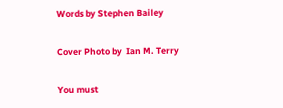Words by Stephen Bailey

Cover Photo by  Ian M. Terry

You must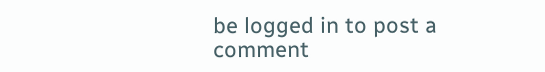be logged in to post a comment